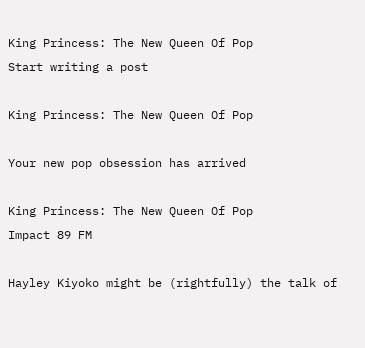King Princess: The New Queen Of Pop
Start writing a post

King Princess: The New Queen Of Pop

Your new pop obsession has arrived

King Princess: The New Queen Of Pop
Impact 89 FM

Hayley Kiyoko might be (rightfully) the talk of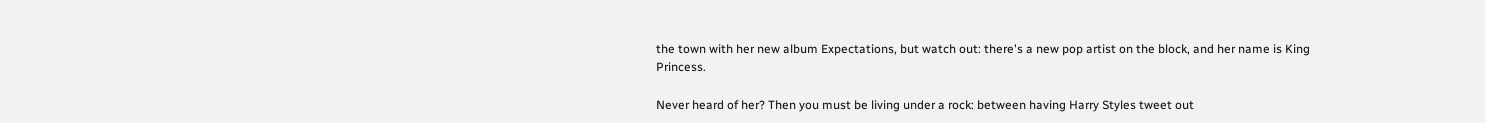the town with her new album Expectations, but watch out: there's a new pop artist on the block, and her name is King Princess.

Never heard of her? Then you must be living under a rock: between having Harry Styles tweet out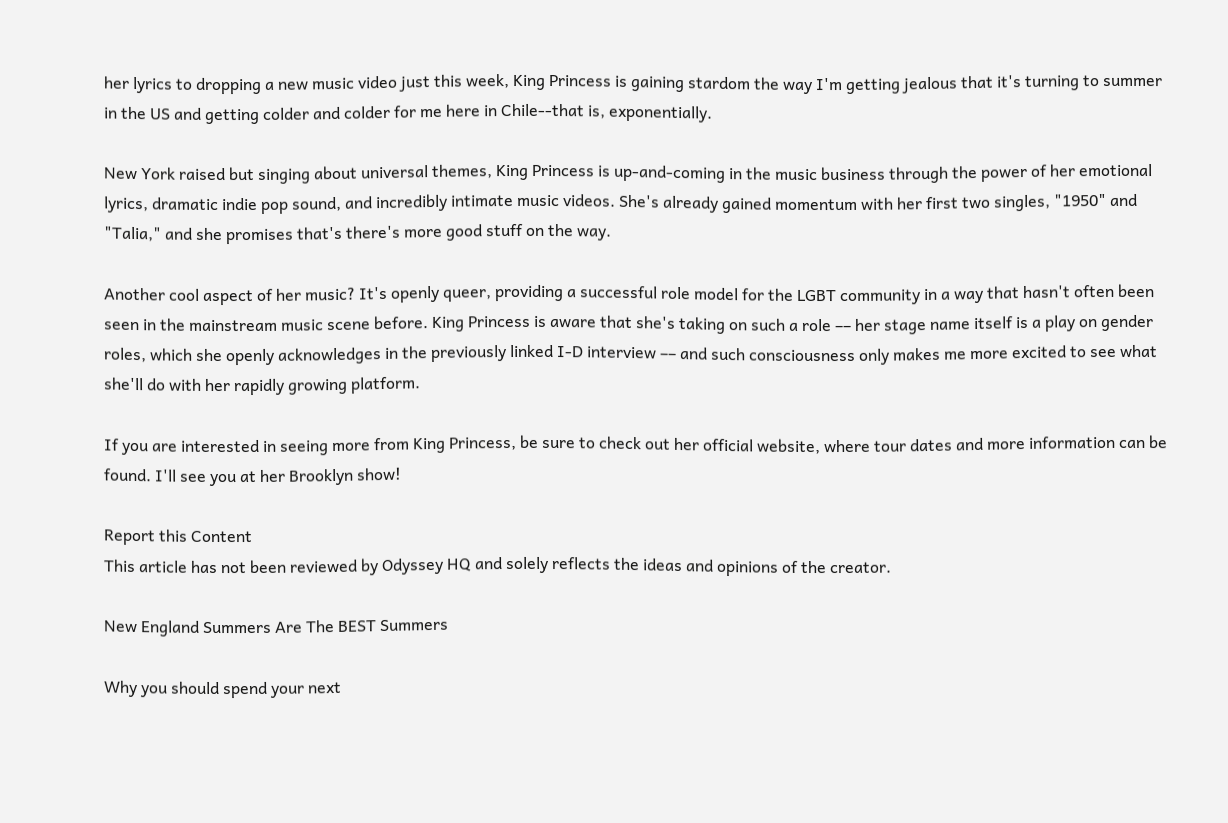her lyrics to dropping a new music video just this week, King Princess is gaining stardom the way I'm getting jealous that it's turning to summer in the US and getting colder and colder for me here in Chile--that is, exponentially.

New York raised but singing about universal themes, King Princess is up-and-coming in the music business through the power of her emotional lyrics, dramatic indie pop sound, and incredibly intimate music videos. She's already gained momentum with her first two singles, "1950" and "Talia," and she promises that's there's more good stuff on the way.

Another cool aspect of her music? It's openly queer, providing a successful role model for the LGBT community in a way that hasn't often been seen in the mainstream music scene before. King Princess is aware that she's taking on such a role –– her stage name itself is a play on gender roles, which she openly acknowledges in the previously linked I-D interview –– and such consciousness only makes me more excited to see what she'll do with her rapidly growing platform.

If you are interested in seeing more from King Princess, be sure to check out her official website, where tour dates and more information can be found. I'll see you at her Brooklyn show!

Report this Content
This article has not been reviewed by Odyssey HQ and solely reflects the ideas and opinions of the creator.

New England Summers Are The BEST Summers

Why you should spend your next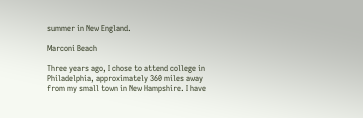summer in New England.

Marconi Beach

Three years ago, I chose to attend college in Philadelphia, approximately 360 miles away from my small town in New Hampshire. I have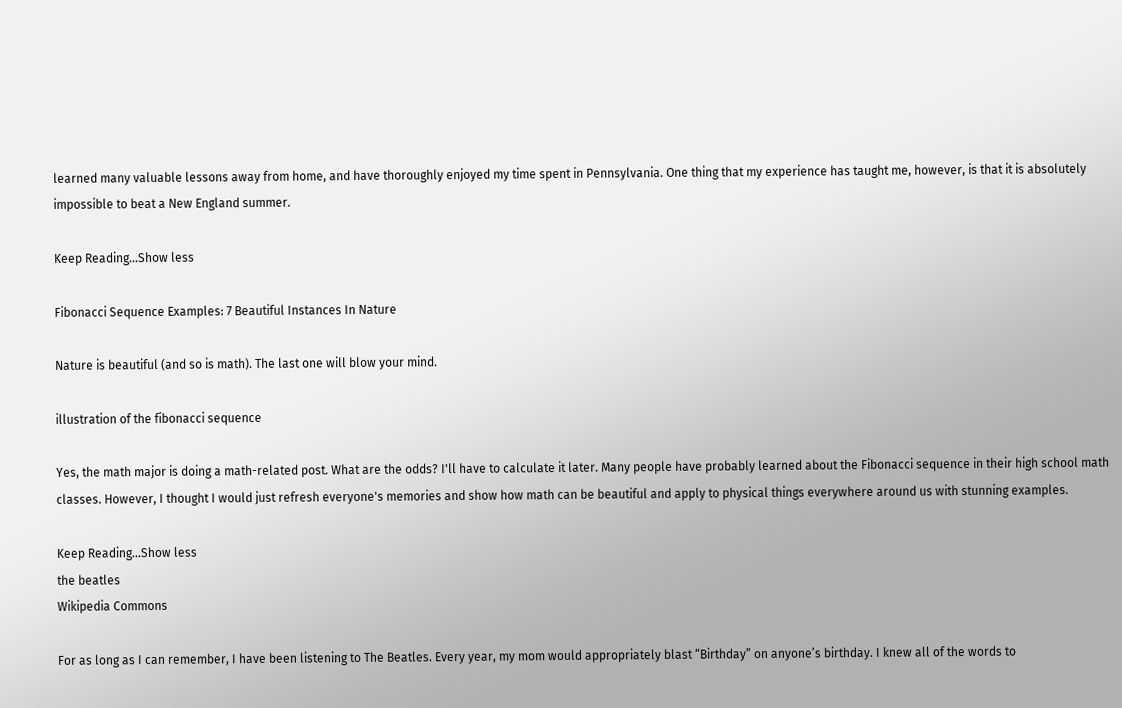learned many valuable lessons away from home, and have thoroughly enjoyed my time spent in Pennsylvania. One thing that my experience has taught me, however, is that it is absolutely impossible to beat a New England summer.

Keep Reading...Show less

Fibonacci Sequence Examples: 7 Beautiful Instances In Nature

Nature is beautiful (and so is math). The last one will blow your mind.

illustration of the fibonacci sequence

Yes, the math major is doing a math-related post. What are the odds? I'll have to calculate it later. Many people have probably learned about the Fibonacci sequence in their high school math classes. However, I thought I would just refresh everyone's memories and show how math can be beautiful and apply to physical things everywhere around us with stunning examples.

Keep Reading...Show less
the beatles
Wikipedia Commons

For as long as I can remember, I have been listening to The Beatles. Every year, my mom would appropriately blast “Birthday” on anyone’s birthday. I knew all of the words to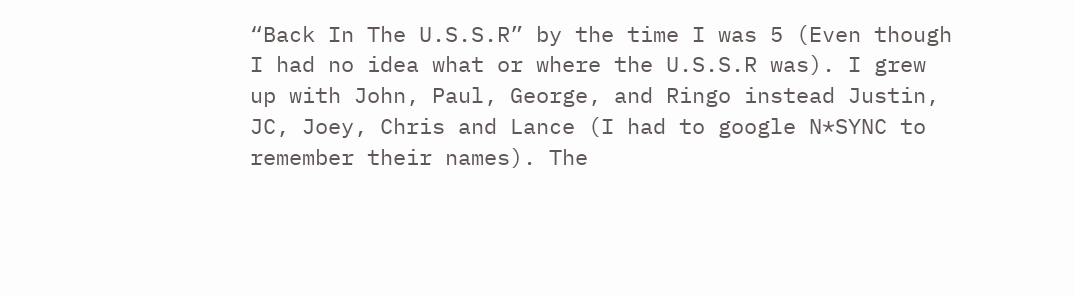“Back In The U.S.S.R” by the time I was 5 (Even though I had no idea what or where the U.S.S.R was). I grew up with John, Paul, George, and Ringo instead Justin, JC, Joey, Chris and Lance (I had to google N*SYNC to remember their names). The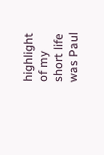highlight of my short life was Paul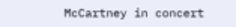McCartney in concert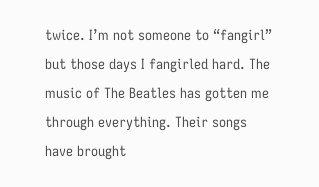twice. I’m not someone to “fangirl” but those days I fangirled hard. The music of The Beatles has gotten me through everything. Their songs have brought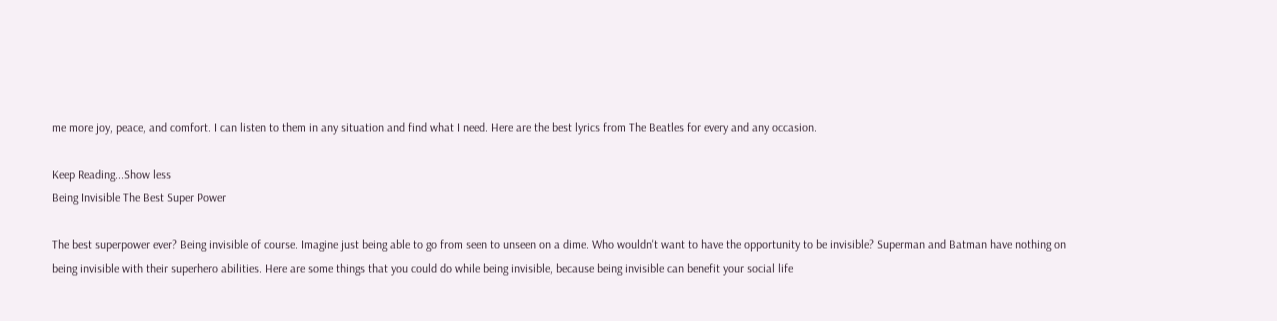me more joy, peace, and comfort. I can listen to them in any situation and find what I need. Here are the best lyrics from The Beatles for every and any occasion.

Keep Reading...Show less
Being Invisible The Best Super Power

The best superpower ever? Being invisible of course. Imagine just being able to go from seen to unseen on a dime. Who wouldn't want to have the opportunity to be invisible? Superman and Batman have nothing on being invisible with their superhero abilities. Here are some things that you could do while being invisible, because being invisible can benefit your social life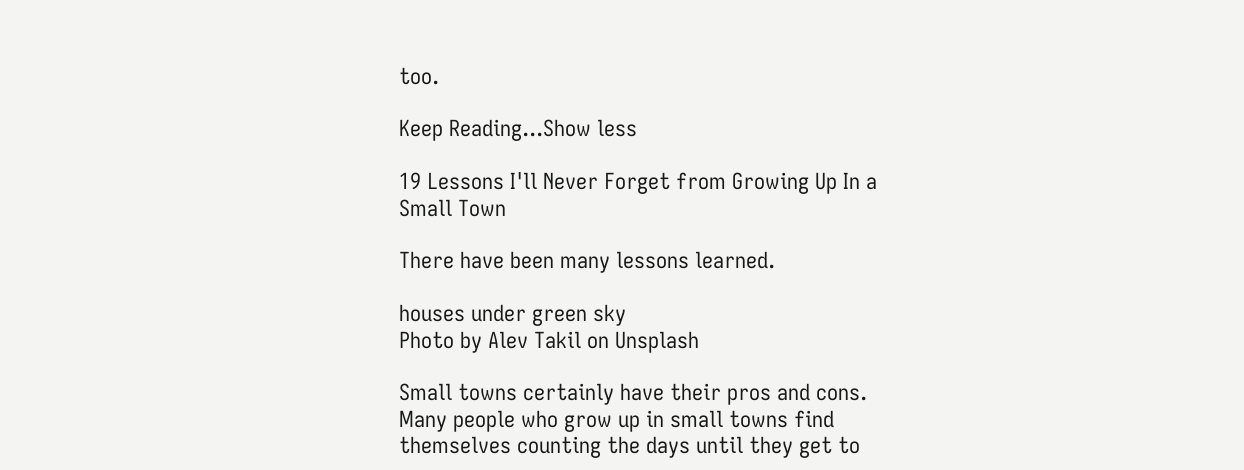too.

Keep Reading...Show less

19 Lessons I'll Never Forget from Growing Up In a Small Town

There have been many lessons learned.

houses under green sky
Photo by Alev Takil on Unsplash

Small towns certainly have their pros and cons. Many people who grow up in small towns find themselves counting the days until they get to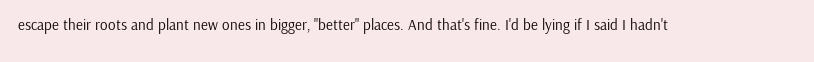escape their roots and plant new ones in bigger, "better" places. And that's fine. I'd be lying if I said I hadn't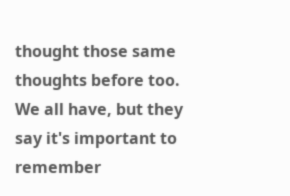thought those same thoughts before too. We all have, but they say it's important to remember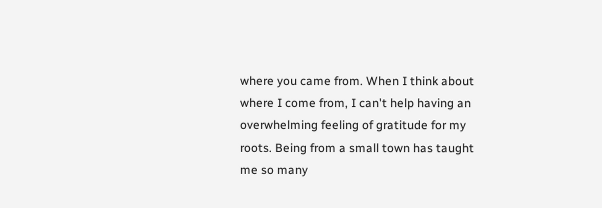where you came from. When I think about where I come from, I can't help having an overwhelming feeling of gratitude for my roots. Being from a small town has taught me so many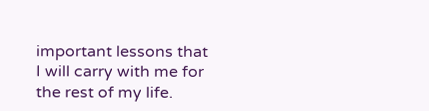important lessons that I will carry with me for the rest of my life.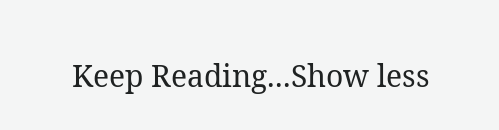Keep Reading...Show less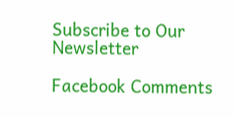Subscribe to Our Newsletter

Facebook Comments